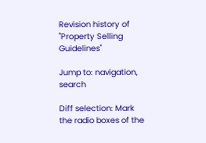Revision history of "Property Selling Guidelines"

Jump to: navigation, search

Diff selection: Mark the radio boxes of the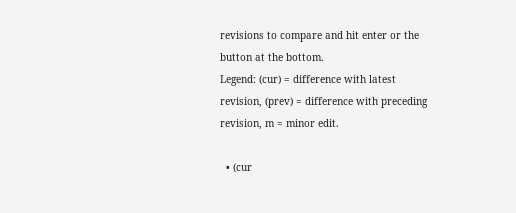revisions to compare and hit enter or the button at the bottom.
Legend: (cur) = difference with latest revision, (prev) = difference with preceding revision, m = minor edit.

  • (cur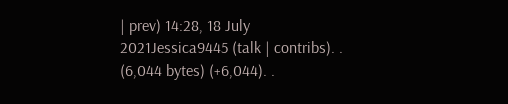| prev) 14:28, 18 July 2021Jessica9445 (talk | contribs). . (6,044 bytes) (+6,044). .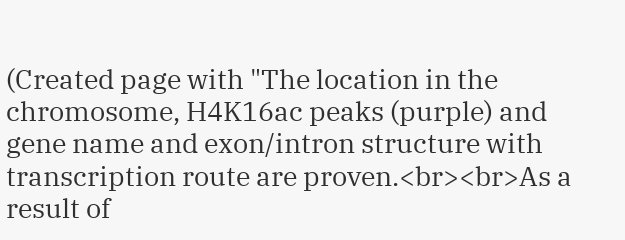(Created page with "The location in the chromosome, H4K16ac peaks (purple) and gene name and exon/intron structure with transcription route are proven.<br><br>As a result of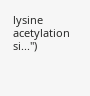lysine acetylation si...")